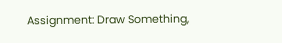Assignment: Draw Something,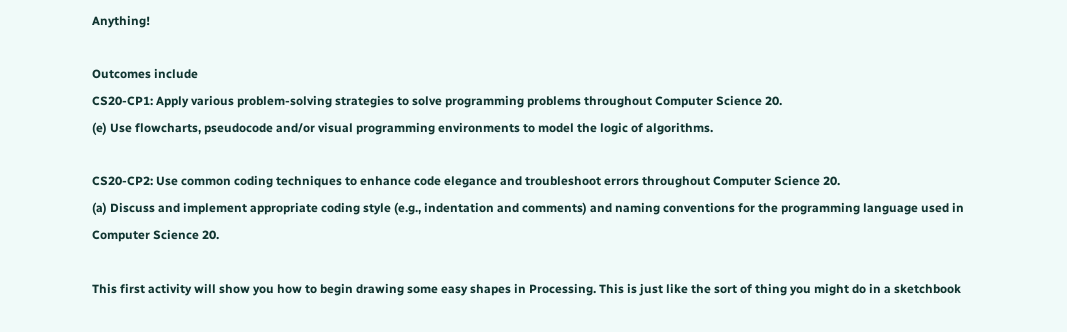Anything!

Outcomes include
CS20-CP1: Apply various problem-solving strategies to solve programming problems throughout Computer Science 20.
(e) Use flowcharts, pseudocode and/or visual programming environments to model the logic of algorithms.

CS20-CP2: Use common coding techniques to enhance code elegance and troubleshoot errors throughout Computer Science 20.
(a) Discuss and implement appropriate coding style (e.g., indentation and comments) and naming conventions for the programming language used in Computer Science 20.

This first activity will show you how to begin drawing some easy shapes in Processing. This is just like the sort of thing you might do in a sketchbook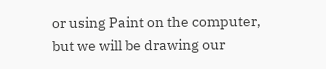or using Paint on the computer, but we will be drawing our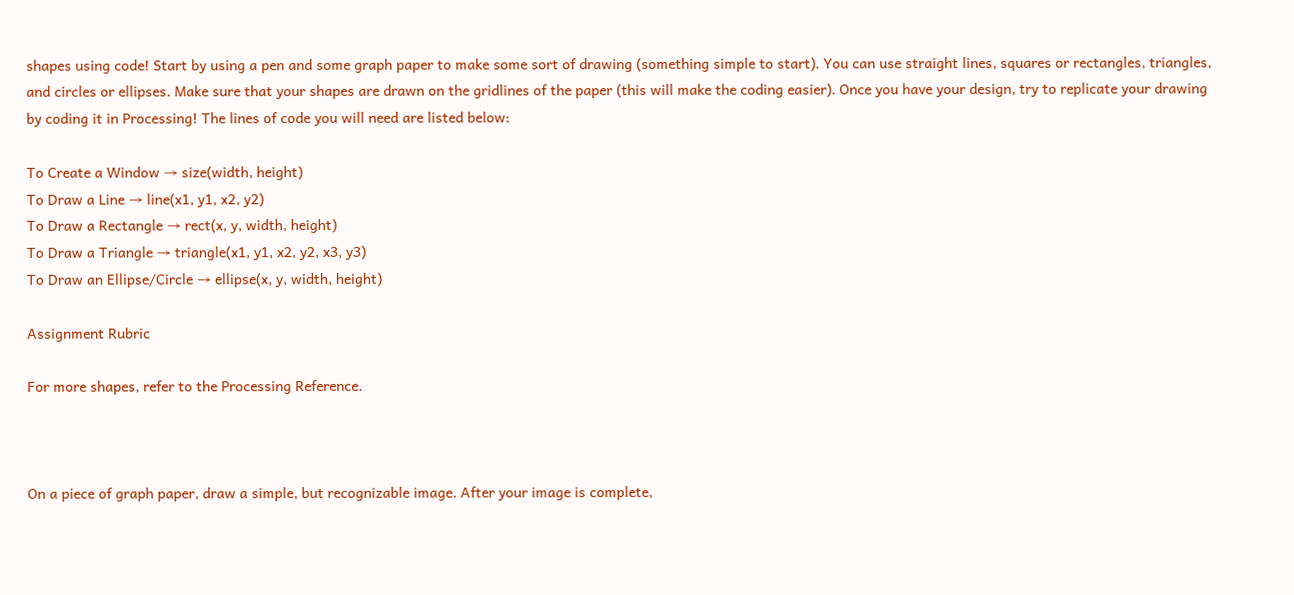shapes using code! Start by using a pen and some graph paper to make some sort of drawing (something simple to start). You can use straight lines, squares or rectangles, triangles, and circles or ellipses. Make sure that your shapes are drawn on the gridlines of the paper (this will make the coding easier). Once you have your design, try to replicate your drawing by coding it in Processing! The lines of code you will need are listed below:

To Create a Window → size(width, height)
To Draw a Line → line(x1, y1, x2, y2)
To Draw a Rectangle → rect(x, y, width, height)
To Draw a Triangle → triangle(x1, y1, x2, y2, x3, y3)
To Draw an Ellipse/Circle → ellipse(x, y, width, height)

Assignment Rubric

For more shapes, refer to the Processing Reference.



On a piece of graph paper, draw a simple, but recognizable image. After your image is complete,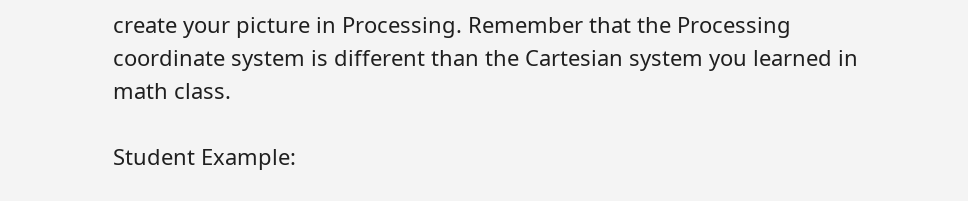create your picture in Processing. Remember that the Processing coordinate system is different than the Cartesian system you learned in math class.

Student Example: